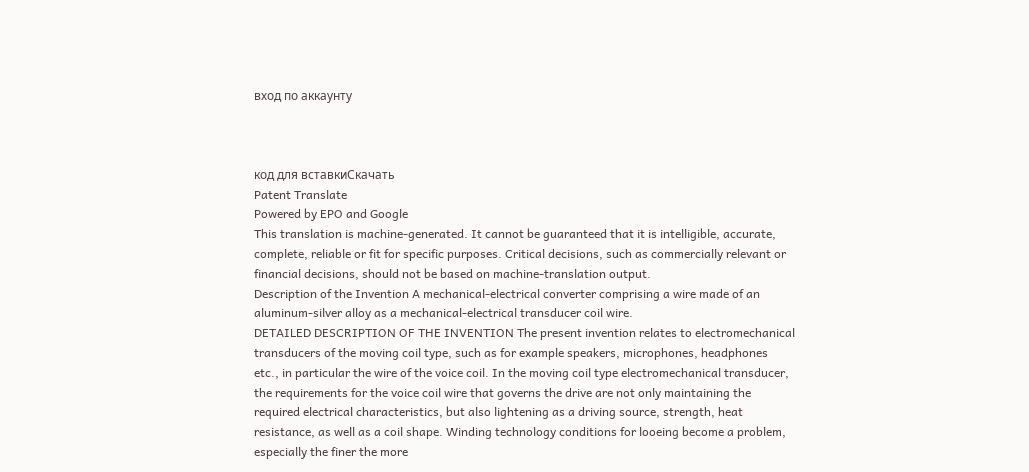вход по аккаунту



код для вставкиСкачать
Patent Translate
Powered by EPO and Google
This translation is machine-generated. It cannot be guaranteed that it is intelligible, accurate,
complete, reliable or fit for specific purposes. Critical decisions, such as commercially relevant or
financial decisions, should not be based on machine-translation output.
Description of the Invention A mechanical-electrical converter comprising a wire made of an
aluminum-silver alloy as a mechanical-electrical transducer coil wire.
DETAILED DESCRIPTION OF THE INVENTION The present invention relates to electromechanical
transducers of the moving coil type, such as for example speakers, microphones, headphones
etc., in particular the wire of the voice coil. In the moving coil type electromechanical transducer,
the requirements for the voice coil wire that governs the drive are not only maintaining the
required electrical characteristics, but also lightening as a driving source, strength, heat
resistance, as well as a coil shape. Winding technology conditions for looeing become a problem,
especially the finer the more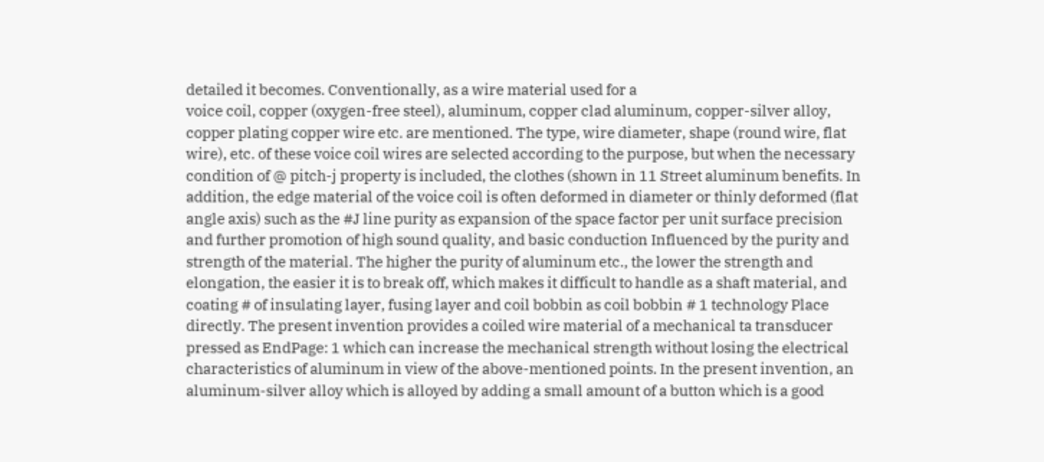detailed it becomes. Conventionally, as a wire material used for a
voice coil, copper (oxygen-free steel), aluminum, copper clad aluminum, copper-silver alloy,
copper plating copper wire etc. are mentioned. The type, wire diameter, shape (round wire, flat
wire), etc. of these voice coil wires are selected according to the purpose, but when the necessary
condition of @ pitch-j property is included, the clothes (shown in 11 Street aluminum benefits. In
addition, the edge material of the voice coil is often deformed in diameter or thinly deformed (flat
angle axis) such as the #J line purity as expansion of the space factor per unit surface precision
and further promotion of high sound quality, and basic conduction Influenced by the purity and
strength of the material. The higher the purity of aluminum etc., the lower the strength and
elongation, the easier it is to break off, which makes it difficult to handle as a shaft material, and
coating # of insulating layer, fusing layer and coil bobbin as coil bobbin # 1 technology Place
directly. The present invention provides a coiled wire material of a mechanical ta transducer
pressed as EndPage: 1 which can increase the mechanical strength without losing the electrical
characteristics of aluminum in view of the above-mentioned points. In the present invention, an
aluminum-silver alloy which is alloyed by adding a small amount of a button which is a good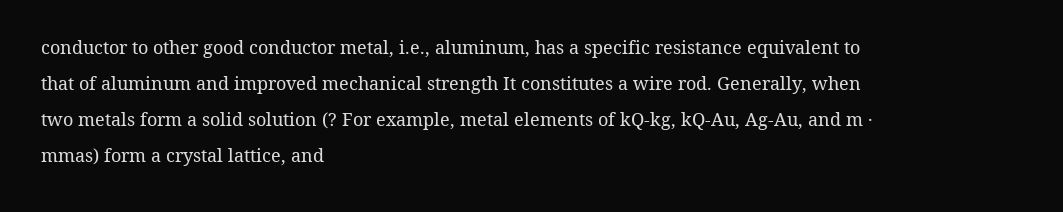conductor to other good conductor metal, i.e., aluminum, has a specific resistance equivalent to
that of aluminum and improved mechanical strength It constitutes a wire rod. Generally, when
two metals form a solid solution (? For example, metal elements of kQ-kg, kQ-Au, Ag-Au, and m ·
mmas) form a crystal lattice, and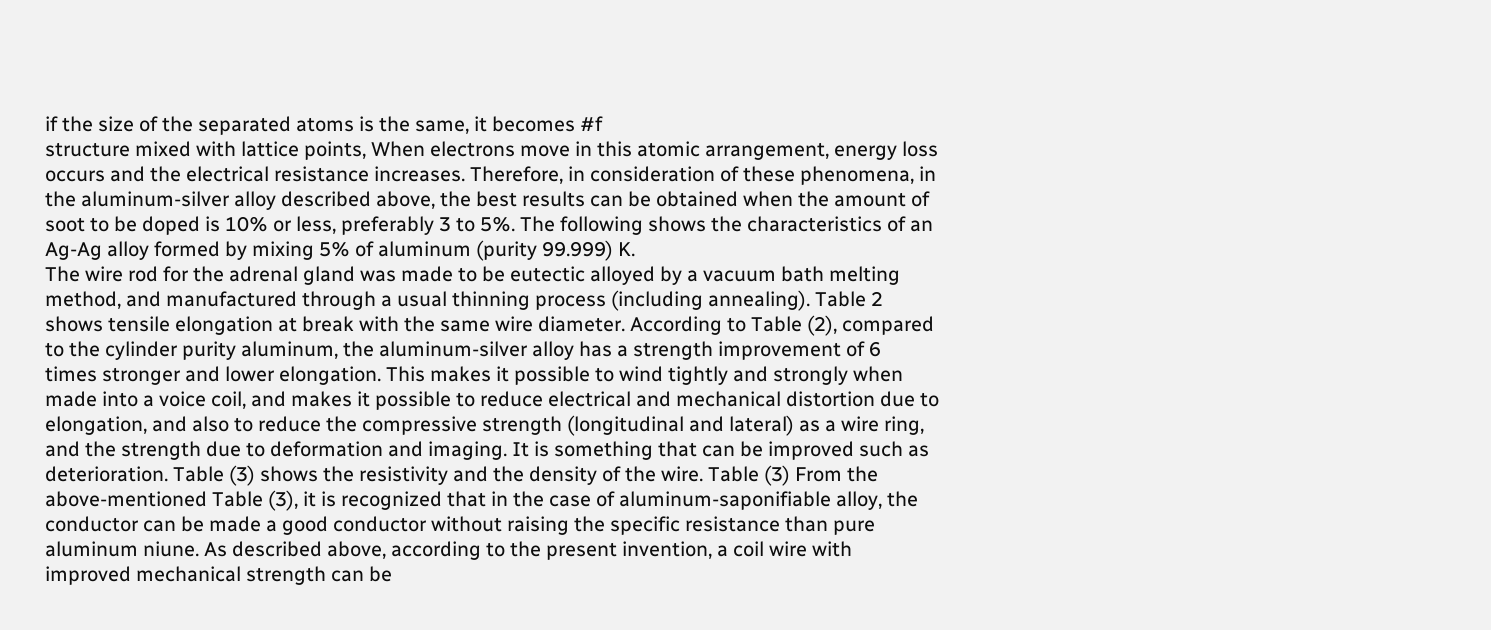if the size of the separated atoms is the same, it becomes #f
structure mixed with lattice points, When electrons move in this atomic arrangement, energy loss
occurs and the electrical resistance increases. Therefore, in consideration of these phenomena, in
the aluminum-silver alloy described above, the best results can be obtained when the amount of
soot to be doped is 10% or less, preferably 3 to 5%. The following shows the characteristics of an
Ag-Ag alloy formed by mixing 5% of aluminum (purity 99.999) K.
The wire rod for the adrenal gland was made to be eutectic alloyed by a vacuum bath melting
method, and manufactured through a usual thinning process (including annealing). Table 2
shows tensile elongation at break with the same wire diameter. According to Table (2), compared
to the cylinder purity aluminum, the aluminum-silver alloy has a strength improvement of 6
times stronger and lower elongation. This makes it possible to wind tightly and strongly when
made into a voice coil, and makes it possible to reduce electrical and mechanical distortion due to
elongation, and also to reduce the compressive strength (longitudinal and lateral) as a wire ring,
and the strength due to deformation and imaging. It is something that can be improved such as
deterioration. Table (3) shows the resistivity and the density of the wire. Table (3) From the
above-mentioned Table (3), it is recognized that in the case of aluminum-saponifiable alloy, the
conductor can be made a good conductor without raising the specific resistance than pure
aluminum niune. As described above, according to the present invention, a coil wire with
improved mechanical strength can be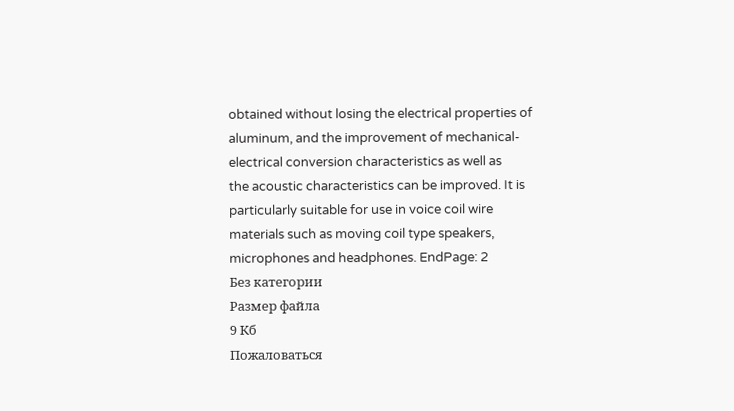obtained without losing the electrical properties of
aluminum, and the improvement of mechanical-electrical conversion characteristics as well as
the acoustic characteristics can be improved. It is particularly suitable for use in voice coil wire
materials such as moving coil type speakers, microphones and headphones. EndPage: 2
Без категории
Размер файла
9 Кб
Пожаловаться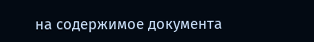на содержимое документа